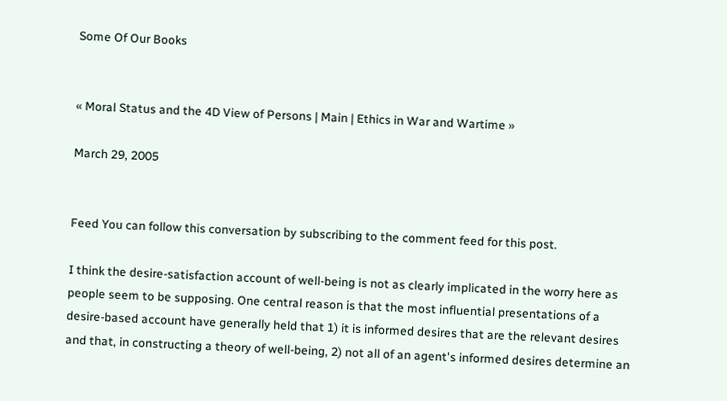Some Of Our Books


« Moral Status and the 4D View of Persons | Main | Ethics in War and Wartime »

March 29, 2005


Feed You can follow this conversation by subscribing to the comment feed for this post.

I think the desire-satisfaction account of well-being is not as clearly implicated in the worry here as people seem to be supposing. One central reason is that the most influential presentations of a desire-based account have generally held that 1) it is informed desires that are the relevant desires and that, in constructing a theory of well-being, 2) not all of an agent's informed desires determine an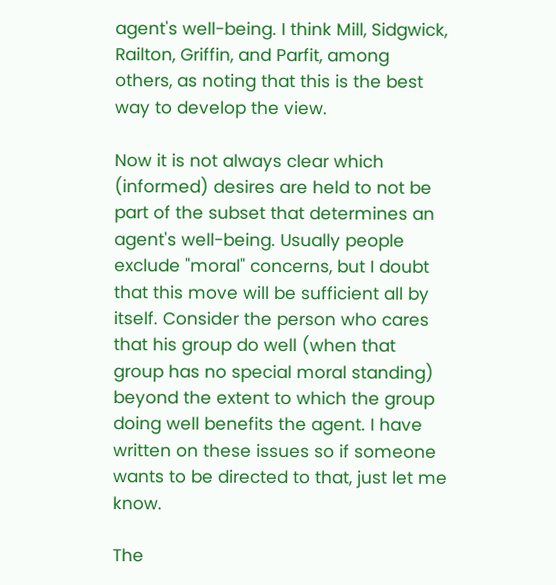agent's well-being. I think Mill, Sidgwick, Railton, Griffin, and Parfit, among others, as noting that this is the best way to develop the view.

Now it is not always clear which (informed) desires are held to not be part of the subset that determines an agent's well-being. Usually people exclude "moral" concerns, but I doubt that this move will be sufficient all by itself. Consider the person who cares that his group do well (when that group has no special moral standing) beyond the extent to which the group doing well benefits the agent. I have written on these issues so if someone wants to be directed to that, just let me know.

The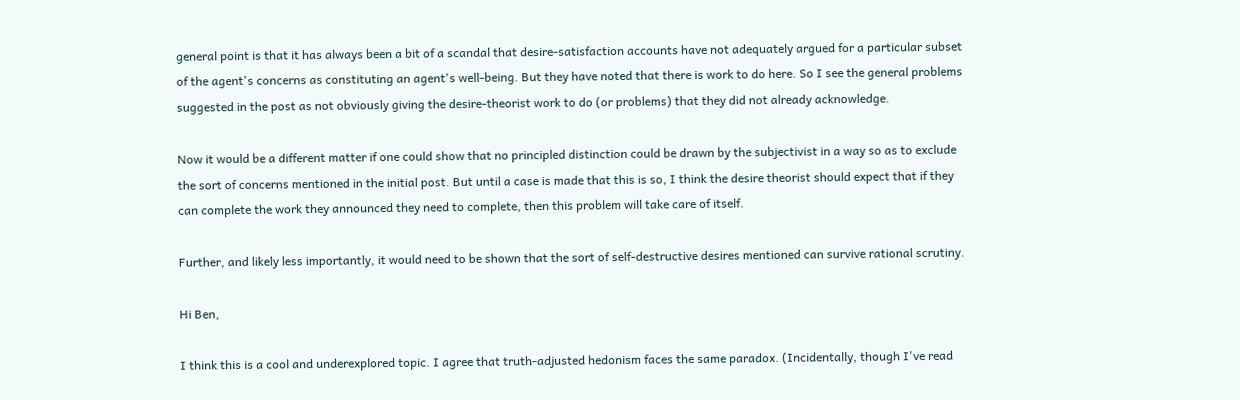general point is that it has always been a bit of a scandal that desire-satisfaction accounts have not adequately argued for a particular subset of the agent's concerns as constituting an agent's well-being. But they have noted that there is work to do here. So I see the general problems suggested in the post as not obviously giving the desire-theorist work to do (or problems) that they did not already acknowledge.

Now it would be a different matter if one could show that no principled distinction could be drawn by the subjectivist in a way so as to exclude the sort of concerns mentioned in the initial post. But until a case is made that this is so, I think the desire theorist should expect that if they can complete the work they announced they need to complete, then this problem will take care of itself.

Further, and likely less importantly, it would need to be shown that the sort of self-destructive desires mentioned can survive rational scrutiny.

Hi Ben,

I think this is a cool and underexplored topic. I agree that truth-adjusted hedonism faces the same paradox. (Incidentally, though I've read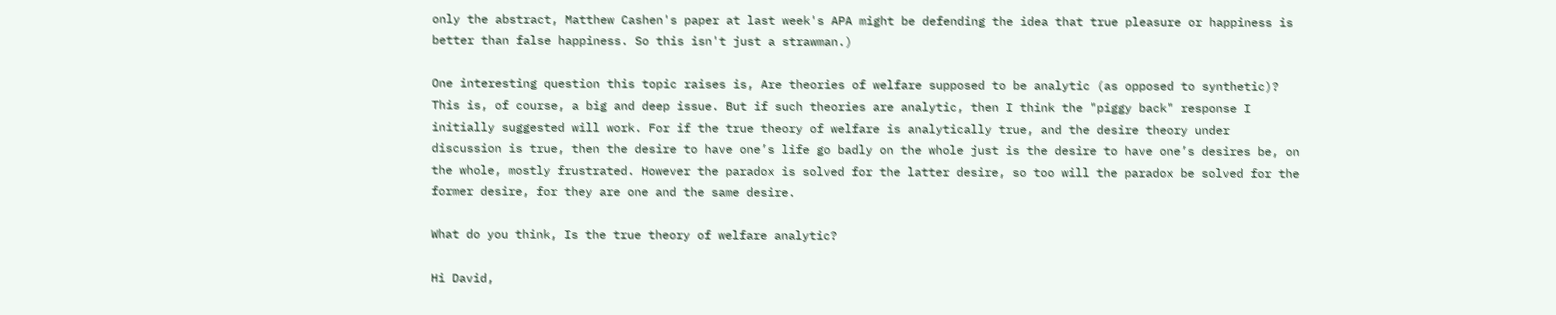only the abstract, Matthew Cashen's paper at last week's APA might be defending the idea that true pleasure or happiness is better than false happiness. So this isn't just a strawman.)

One interesting question this topic raises is, Are theories of welfare supposed to be analytic (as opposed to synthetic)? This is, of course, a big and deep issue. But if such theories are analytic, then I think the "piggy back" response I initially suggested will work. For if the true theory of welfare is analytically true, and the desire theory under discussion is true, then the desire to have one’s life go badly on the whole just is the desire to have one’s desires be, on the whole, mostly frustrated. However the paradox is solved for the latter desire, so too will the paradox be solved for the former desire, for they are one and the same desire.

What do you think, Is the true theory of welfare analytic?

Hi David,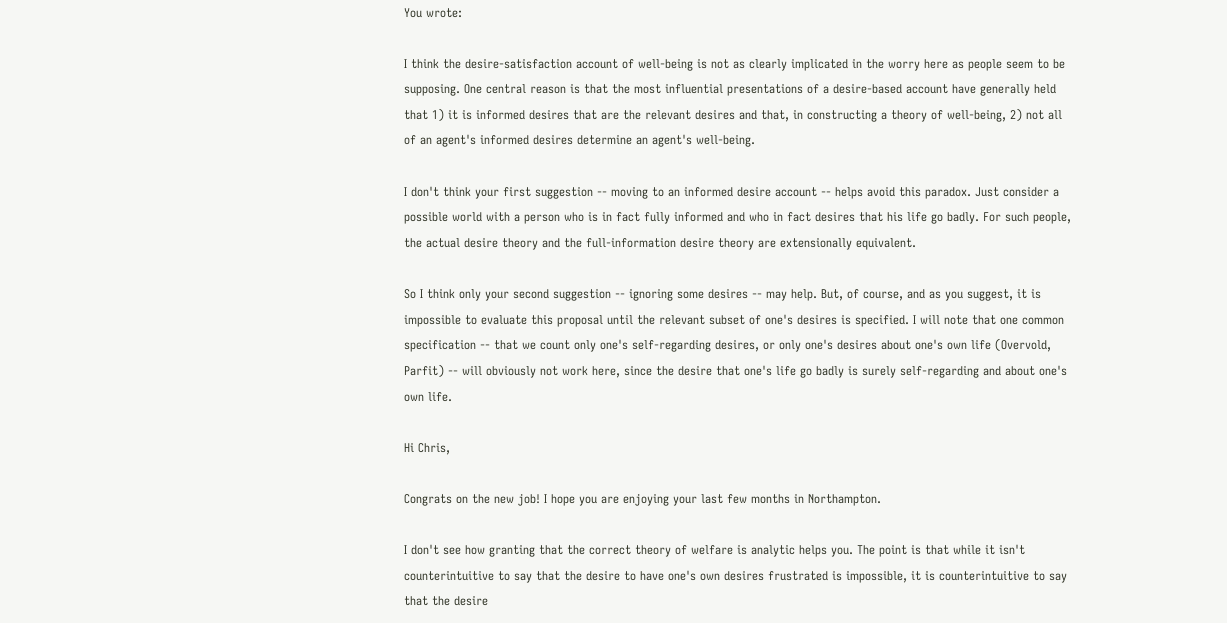You wrote:

I think the desire-satisfaction account of well-being is not as clearly implicated in the worry here as people seem to be supposing. One central reason is that the most influential presentations of a desire-based account have generally held that 1) it is informed desires that are the relevant desires and that, in constructing a theory of well-being, 2) not all of an agent's informed desires determine an agent's well-being.

I don't think your first suggestion -- moving to an informed desire account -- helps avoid this paradox. Just consider a possible world with a person who is in fact fully informed and who in fact desires that his life go badly. For such people, the actual desire theory and the full-information desire theory are extensionally equivalent.

So I think only your second suggestion -- ignoring some desires -- may help. But, of course, and as you suggest, it is impossible to evaluate this proposal until the relevant subset of one's desires is specified. I will note that one common specification -- that we count only one's self-regarding desires, or only one's desires about one's own life (Overvold, Parfit) -- will obviously not work here, since the desire that one's life go badly is surely self-regarding and about one's own life.

Hi Chris,

Congrats on the new job! I hope you are enjoying your last few months in Northampton.

I don't see how granting that the correct theory of welfare is analytic helps you. The point is that while it isn't counterintuitive to say that the desire to have one's own desires frustrated is impossible, it is counterintuitive to say that the desire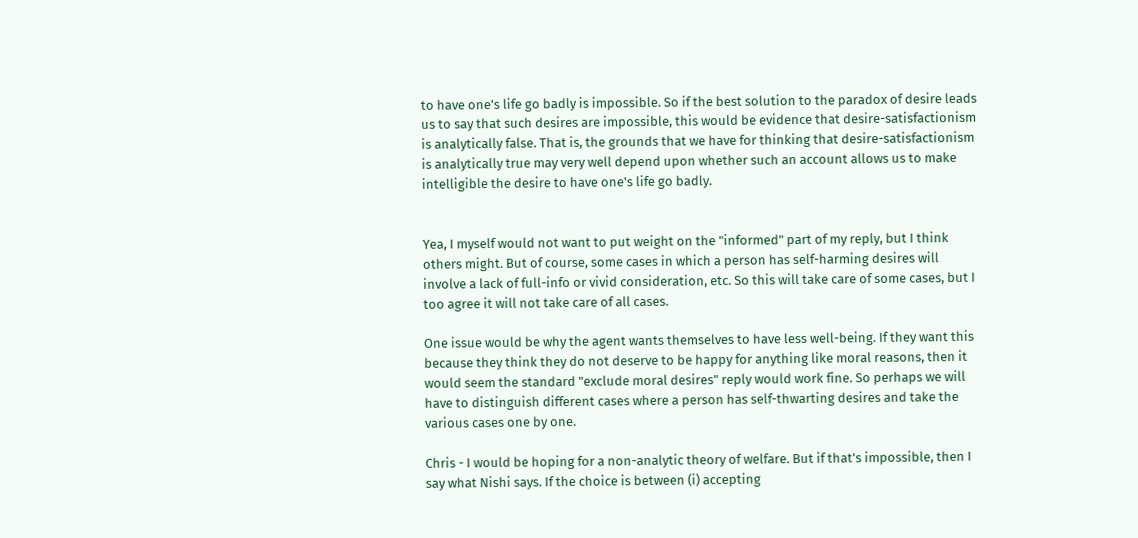to have one's life go badly is impossible. So if the best solution to the paradox of desire leads us to say that such desires are impossible, this would be evidence that desire-satisfactionism is analytically false. That is, the grounds that we have for thinking that desire-satisfactionism is analytically true may very well depend upon whether such an account allows us to make intelligible the desire to have one's life go badly.


Yea, I myself would not want to put weight on the "informed" part of my reply, but I think others might. But of course, some cases in which a person has self-harming desires will involve a lack of full-info or vivid consideration, etc. So this will take care of some cases, but I too agree it will not take care of all cases.

One issue would be why the agent wants themselves to have less well-being. If they want this because they think they do not deserve to be happy for anything like moral reasons, then it would seem the standard "exclude moral desires" reply would work fine. So perhaps we will have to distinguish different cases where a person has self-thwarting desires and take the various cases one by one.

Chris - I would be hoping for a non-analytic theory of welfare. But if that's impossible, then I say what Nishi says. If the choice is between (i) accepting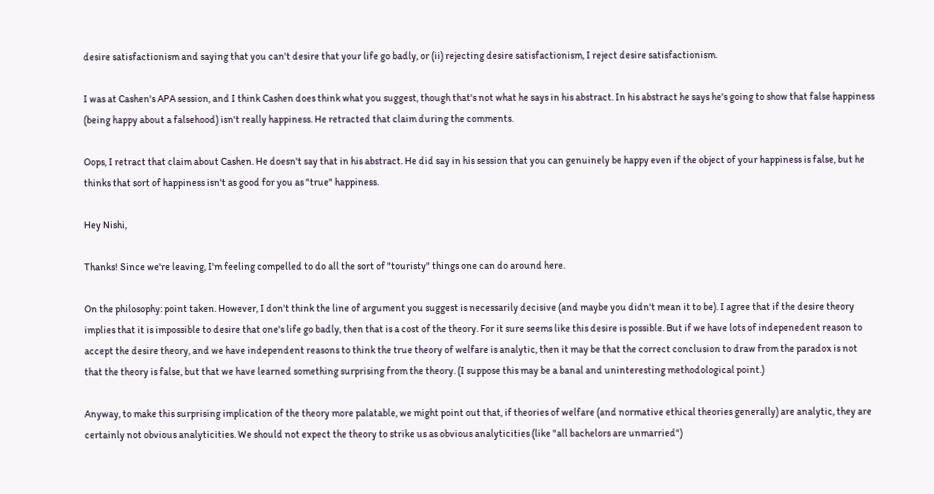desire satisfactionism and saying that you can't desire that your life go badly, or (ii) rejecting desire satisfactionism, I reject desire satisfactionism.

I was at Cashen's APA session, and I think Cashen does think what you suggest, though that's not what he says in his abstract. In his abstract he says he's going to show that false happiness (being happy about a falsehood) isn't really happiness. He retracted that claim during the comments.

Oops, I retract that claim about Cashen. He doesn't say that in his abstract. He did say in his session that you can genuinely be happy even if the object of your happiness is false, but he thinks that sort of happiness isn't as good for you as "true" happiness.

Hey Nishi,

Thanks! Since we're leaving, I'm feeling compelled to do all the sort of "touristy" things one can do around here.

On the philosophy: point taken. However, I don't think the line of argument you suggest is necessarily decisive (and maybe you didn't mean it to be). I agree that if the desire theory implies that it is impossible to desire that one's life go badly, then that is a cost of the theory. For it sure seems like this desire is possible. But if we have lots of indepenedent reason to accept the desire theory, and we have independent reasons to think the true theory of welfare is analytic, then it may be that the correct conclusion to draw from the paradox is not that the theory is false, but that we have learned something surprising from the theory. (I suppose this may be a banal and uninteresting methodological point.)

Anyway, to make this surprising implication of the theory more palatable, we might point out that, if theories of welfare (and normative ethical theories generally) are analytic, they are certainly not obvious analyticities. We should not expect the theory to strike us as obvious analyticities (like "all bachelors are unmarried")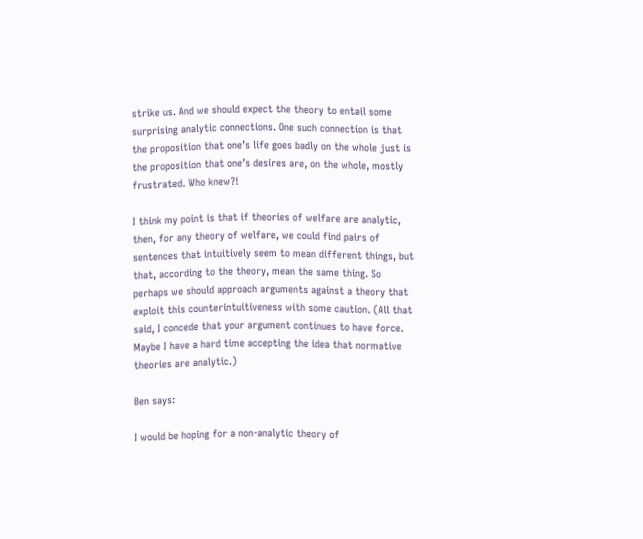strike us. And we should expect the theory to entail some surprising analytic connections. One such connection is that the proposition that one’s life goes badly on the whole just is the proposition that one’s desires are, on the whole, mostly frustrated. Who knew?!

I think my point is that if theories of welfare are analytic, then, for any theory of welfare, we could find pairs of sentences that intuitively seem to mean different things, but that, according to the theory, mean the same thing. So perhaps we should approach arguments against a theory that exploit this counterintuitiveness with some caution. (All that said, I concede that your argument continues to have force. Maybe I have a hard time accepting the idea that normative theories are analytic.)

Ben says:

I would be hoping for a non-analytic theory of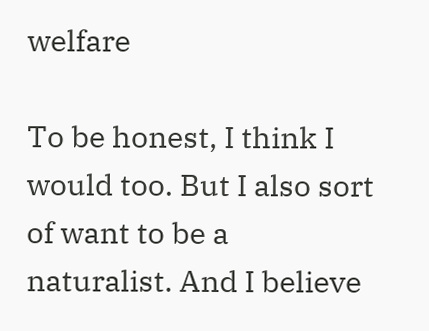welfare

To be honest, I think I would too. But I also sort of want to be a naturalist. And I believe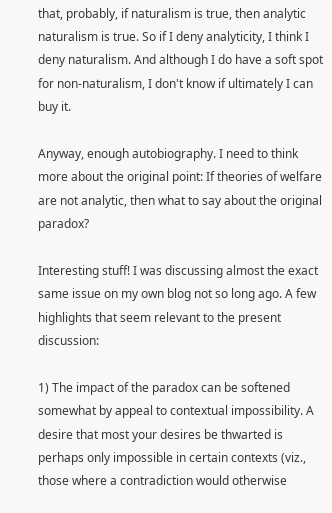that, probably, if naturalism is true, then analytic naturalism is true. So if I deny analyticity, I think I deny naturalism. And although I do have a soft spot for non-naturalism, I don't know if ultimately I can buy it.

Anyway, enough autobiography. I need to think more about the original point: If theories of welfare are not analytic, then what to say about the original paradox?

Interesting stuff! I was discussing almost the exact same issue on my own blog not so long ago. A few highlights that seem relevant to the present discussion:

1) The impact of the paradox can be softened somewhat by appeal to contextual impossibility. A desire that most your desires be thwarted is perhaps only impossible in certain contexts (viz., those where a contradiction would otherwise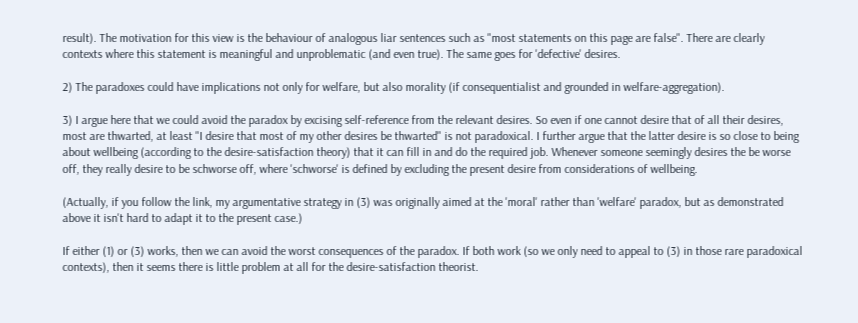result). The motivation for this view is the behaviour of analogous liar sentences such as "most statements on this page are false". There are clearly contexts where this statement is meaningful and unproblematic (and even true). The same goes for 'defective' desires.

2) The paradoxes could have implications not only for welfare, but also morality (if consequentialist and grounded in welfare-aggregation).

3) I argue here that we could avoid the paradox by excising self-reference from the relevant desires. So even if one cannot desire that of all their desires, most are thwarted, at least "I desire that most of my other desires be thwarted" is not paradoxical. I further argue that the latter desire is so close to being about wellbeing (according to the desire-satisfaction theory) that it can fill in and do the required job. Whenever someone seemingly desires the be worse off, they really desire to be schworse off, where 'schworse' is defined by excluding the present desire from considerations of wellbeing.

(Actually, if you follow the link, my argumentative strategy in (3) was originally aimed at the 'moral' rather than 'welfare' paradox, but as demonstrated above it isn't hard to adapt it to the present case.)

If either (1) or (3) works, then we can avoid the worst consequences of the paradox. If both work (so we only need to appeal to (3) in those rare paradoxical contexts), then it seems there is little problem at all for the desire-satisfaction theorist.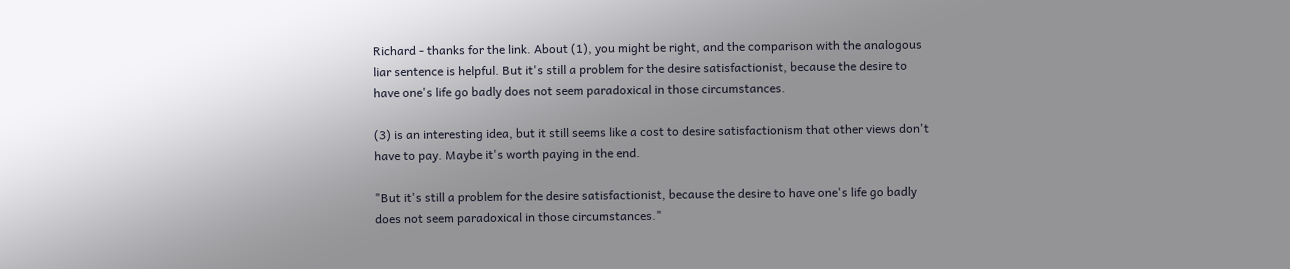Richard - thanks for the link. About (1), you might be right, and the comparison with the analogous liar sentence is helpful. But it's still a problem for the desire satisfactionist, because the desire to have one's life go badly does not seem paradoxical in those circumstances.

(3) is an interesting idea, but it still seems like a cost to desire satisfactionism that other views don't have to pay. Maybe it's worth paying in the end.

"But it's still a problem for the desire satisfactionist, because the desire to have one's life go badly does not seem paradoxical in those circumstances."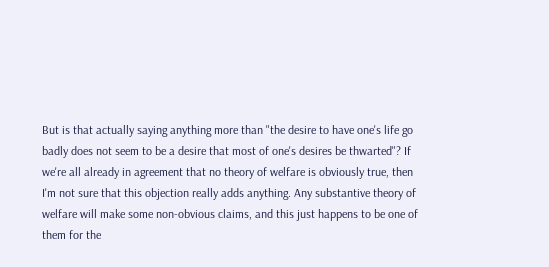But is that actually saying anything more than "the desire to have one's life go badly does not seem to be a desire that most of one's desires be thwarted"? If we're all already in agreement that no theory of welfare is obviously true, then I'm not sure that this objection really adds anything. Any substantive theory of welfare will make some non-obvious claims, and this just happens to be one of them for the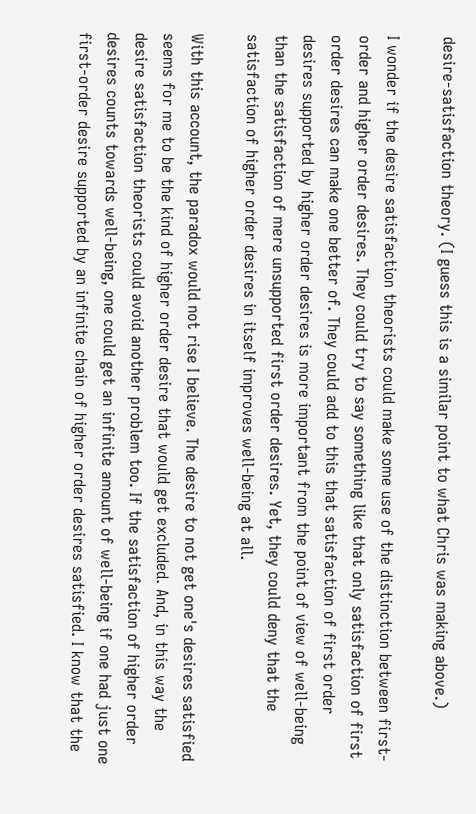desire-satisfaction theory. (I guess this is a similar point to what Chris was making above.)

I wonder if the desire satisfaction theorists could make some use of the distinction between first-order and higher order desires. They could try to say something like that only satisfaction of first order desires can make one better of. They could add to this that satisfaction of first order desires supported by higher order desires is more important from the point of view of well-being than the satisfaction of mere unsupported first order desires. Yet, they could deny that the satisfaction of higher order desires in itself improves well-being at all.

With this account, the paradox would not rise I believe. The desire to not get one's desires satisfied seems for me to be the kind of higher order desire that would get excluded. And, in this way the desire satisfaction theorists could avoid another problem too. If the satisfaction of higher order desires counts towards well-being, one could get an infinite amount of well-being if one had just one first-order desire supported by an infinite chain of higher order desires satisfied. I know that the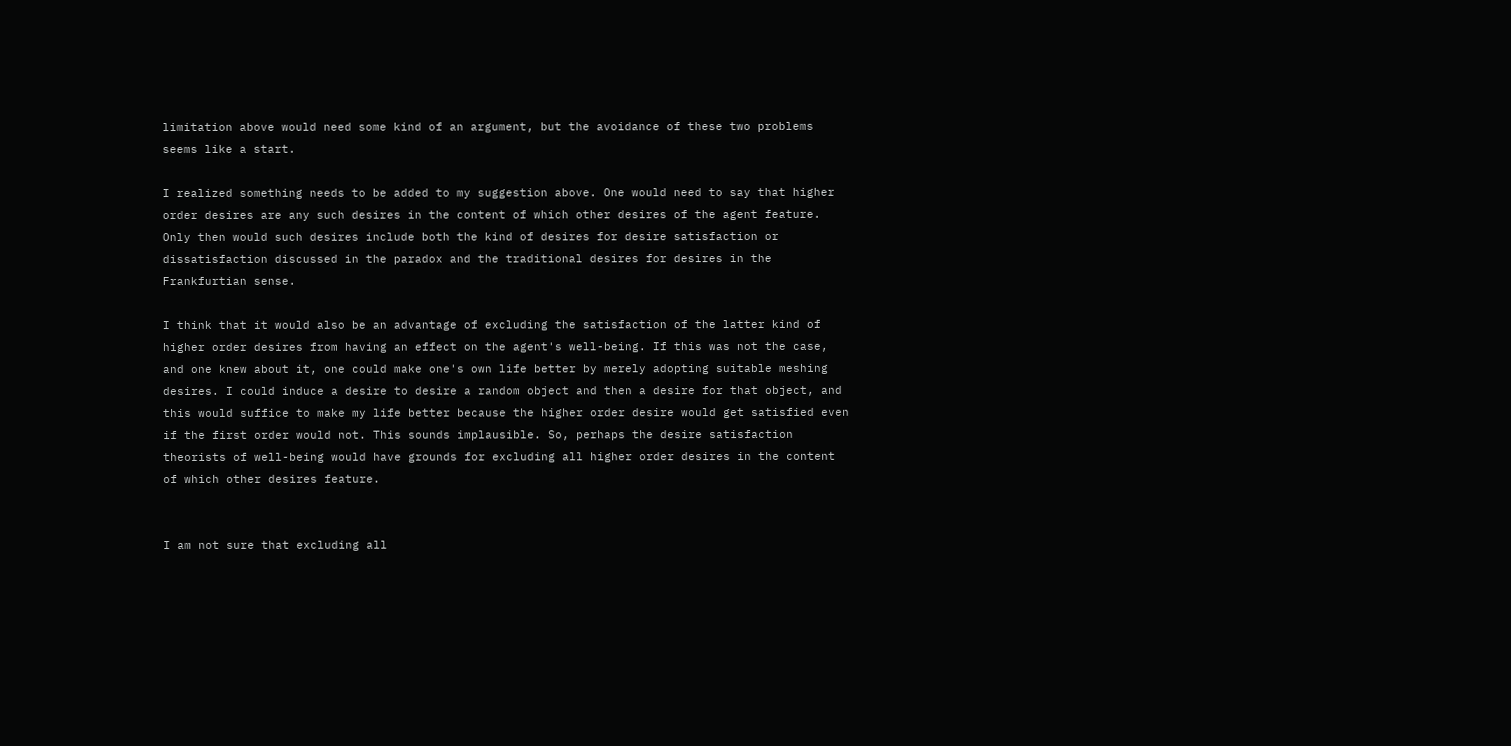limitation above would need some kind of an argument, but the avoidance of these two problems seems like a start.

I realized something needs to be added to my suggestion above. One would need to say that higher order desires are any such desires in the content of which other desires of the agent feature. Only then would such desires include both the kind of desires for desire satisfaction or dissatisfaction discussed in the paradox and the traditional desires for desires in the Frankfurtian sense.

I think that it would also be an advantage of excluding the satisfaction of the latter kind of higher order desires from having an effect on the agent's well-being. If this was not the case, and one knew about it, one could make one's own life better by merely adopting suitable meshing desires. I could induce a desire to desire a random object and then a desire for that object, and this would suffice to make my life better because the higher order desire would get satisfied even if the first order would not. This sounds implausible. So, perhaps the desire satisfaction theorists of well-being would have grounds for excluding all higher order desires in the content of which other desires feature.


I am not sure that excluding all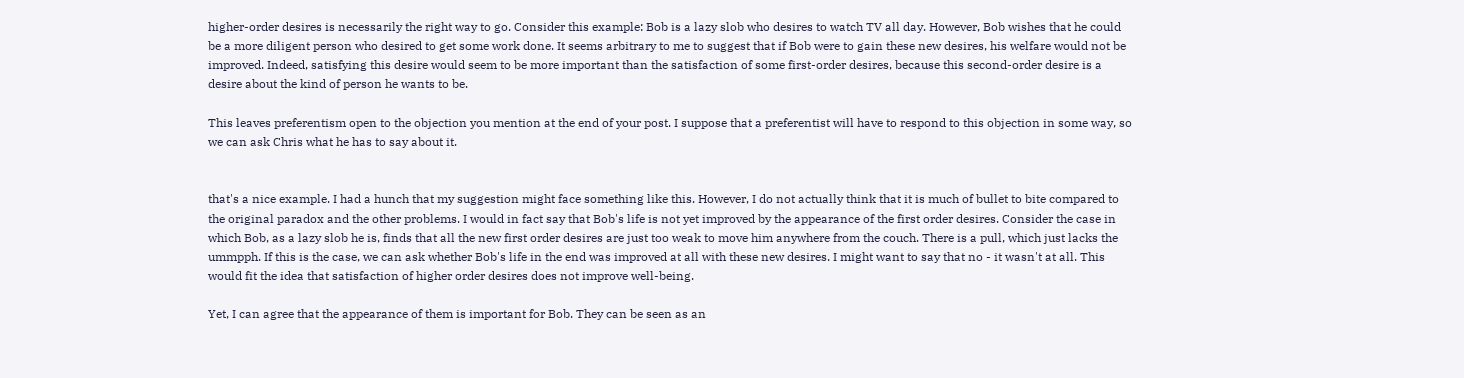higher-order desires is necessarily the right way to go. Consider this example: Bob is a lazy slob who desires to watch TV all day. However, Bob wishes that he could be a more diligent person who desired to get some work done. It seems arbitrary to me to suggest that if Bob were to gain these new desires, his welfare would not be improved. Indeed, satisfying this desire would seem to be more important than the satisfaction of some first-order desires, because this second-order desire is a desire about the kind of person he wants to be.

This leaves preferentism open to the objection you mention at the end of your post. I suppose that a preferentist will have to respond to this objection in some way, so we can ask Chris what he has to say about it.


that's a nice example. I had a hunch that my suggestion might face something like this. However, I do not actually think that it is much of bullet to bite compared to the original paradox and the other problems. I would in fact say that Bob's life is not yet improved by the appearance of the first order desires. Consider the case in which Bob, as a lazy slob he is, finds that all the new first order desires are just too weak to move him anywhere from the couch. There is a pull, which just lacks the ummpph. If this is the case, we can ask whether Bob's life in the end was improved at all with these new desires. I might want to say that no - it wasn't at all. This would fit the idea that satisfaction of higher order desires does not improve well-being.

Yet, I can agree that the appearance of them is important for Bob. They can be seen as an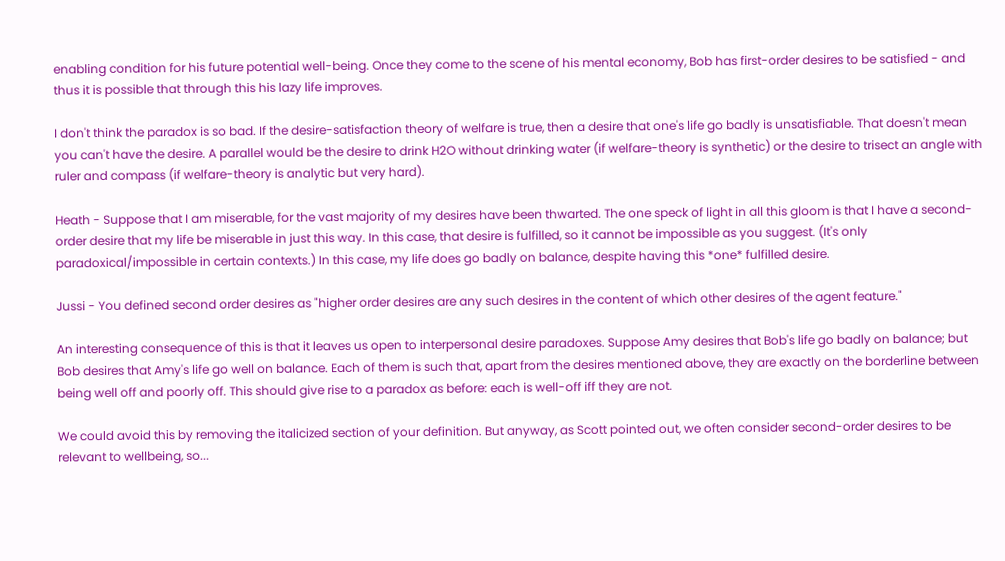enabling condition for his future potential well-being. Once they come to the scene of his mental economy, Bob has first-order desires to be satisfied - and thus it is possible that through this his lazy life improves.

I don't think the paradox is so bad. If the desire-satisfaction theory of welfare is true, then a desire that one's life go badly is unsatisfiable. That doesn't mean you can't have the desire. A parallel would be the desire to drink H2O without drinking water (if welfare-theory is synthetic) or the desire to trisect an angle with ruler and compass (if welfare-theory is analytic but very hard).

Heath - Suppose that I am miserable, for the vast majority of my desires have been thwarted. The one speck of light in all this gloom is that I have a second-order desire that my life be miserable in just this way. In this case, that desire is fulfilled, so it cannot be impossible as you suggest. (It's only paradoxical/impossible in certain contexts.) In this case, my life does go badly on balance, despite having this *one* fulfilled desire.

Jussi - You defined second order desires as "higher order desires are any such desires in the content of which other desires of the agent feature."

An interesting consequence of this is that it leaves us open to interpersonal desire paradoxes. Suppose Amy desires that Bob's life go badly on balance; but Bob desires that Amy's life go well on balance. Each of them is such that, apart from the desires mentioned above, they are exactly on the borderline between being well off and poorly off. This should give rise to a paradox as before: each is well-off iff they are not.

We could avoid this by removing the italicized section of your definition. But anyway, as Scott pointed out, we often consider second-order desires to be relevant to wellbeing, so...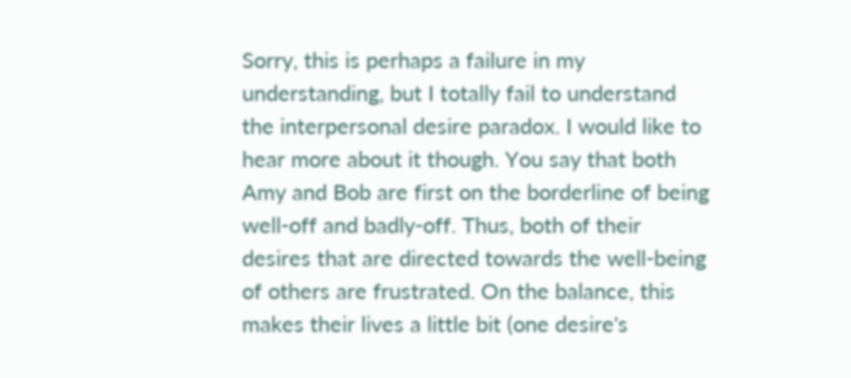Sorry, this is perhaps a failure in my understanding, but I totally fail to understand the interpersonal desire paradox. I would like to hear more about it though. You say that both Amy and Bob are first on the borderline of being well-off and badly-off. Thus, both of their desires that are directed towards the well-being of others are frustrated. On the balance, this makes their lives a little bit (one desire's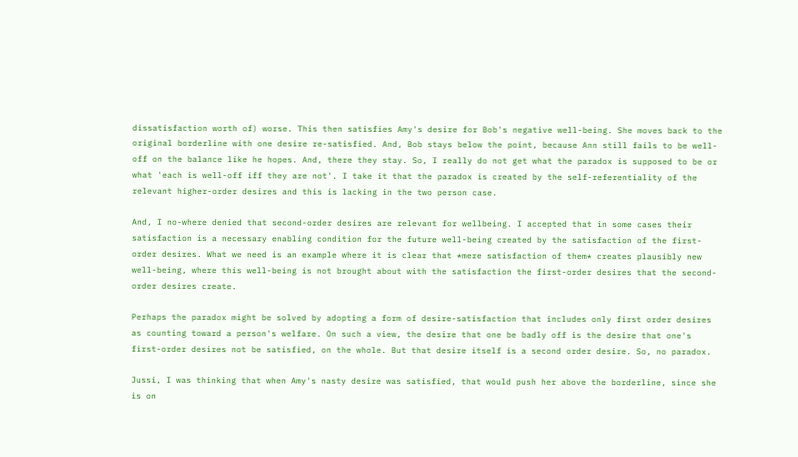dissatisfaction worth of) worse. This then satisfies Amy's desire for Bob's negative well-being. She moves back to the original borderline with one desire re-satisfied. And, Bob stays below the point, because Ann still fails to be well-off on the balance like he hopes. And, there they stay. So, I really do not get what the paradox is supposed to be or what 'each is well-off iff they are not'. I take it that the paradox is created by the self-referentiality of the relevant higher-order desires and this is lacking in the two person case.

And, I no-where denied that second-order desires are relevant for wellbeing. I accepted that in some cases their satisfaction is a necessary enabling condition for the future well-being created by the satisfaction of the first-order desires. What we need is an example where it is clear that *mere satisfaction of them* creates plausibly new well-being, where this well-being is not brought about with the satisfaction the first-order desires that the second-order desires create.

Perhaps the paradox might be solved by adopting a form of desire-satisfaction that includes only first order desires as counting toward a person's welfare. On such a view, the desire that one be badly off is the desire that one's first-order desires not be satisfied, on the whole. But that desire itself is a second order desire. So, no paradox.

Jussi, I was thinking that when Amy's nasty desire was satisfied, that would push her above the borderline, since she is on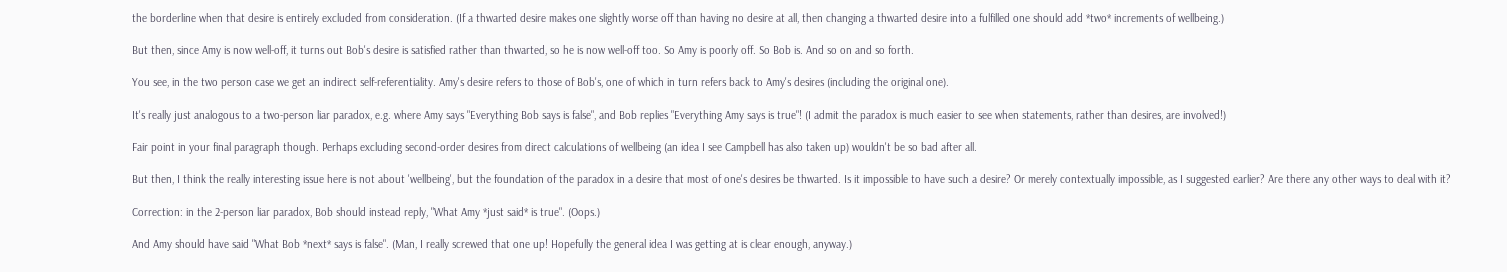the borderline when that desire is entirely excluded from consideration. (If a thwarted desire makes one slightly worse off than having no desire at all, then changing a thwarted desire into a fulfilled one should add *two* increments of wellbeing.)

But then, since Amy is now well-off, it turns out Bob's desire is satisfied rather than thwarted, so he is now well-off too. So Amy is poorly off. So Bob is. And so on and so forth.

You see, in the two person case we get an indirect self-referentiality. Amy's desire refers to those of Bob's, one of which in turn refers back to Amy's desires (including the original one).

It's really just analogous to a two-person liar paradox, e.g. where Amy says "Everything Bob says is false", and Bob replies "Everything Amy says is true"! (I admit the paradox is much easier to see when statements, rather than desires, are involved!)

Fair point in your final paragraph though. Perhaps excluding second-order desires from direct calculations of wellbeing (an idea I see Campbell has also taken up) wouldn't be so bad after all.

But then, I think the really interesting issue here is not about 'wellbeing', but the foundation of the paradox in a desire that most of one's desires be thwarted. Is it impossible to have such a desire? Or merely contextually impossible, as I suggested earlier? Are there any other ways to deal with it?

Correction: in the 2-person liar paradox, Bob should instead reply, "What Amy *just said* is true". (Oops.)

And Amy should have said "What Bob *next* says is false". (Man, I really screwed that one up! Hopefully the general idea I was getting at is clear enough, anyway.)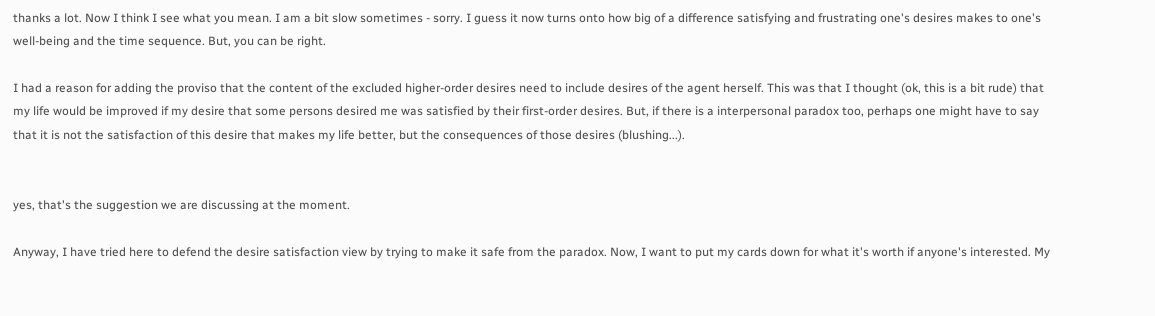thanks a lot. Now I think I see what you mean. I am a bit slow sometimes - sorry. I guess it now turns onto how big of a difference satisfying and frustrating one's desires makes to one's well-being and the time sequence. But, you can be right.

I had a reason for adding the proviso that the content of the excluded higher-order desires need to include desires of the agent herself. This was that I thought (ok, this is a bit rude) that my life would be improved if my desire that some persons desired me was satisfied by their first-order desires. But, if there is a interpersonal paradox too, perhaps one might have to say that it is not the satisfaction of this desire that makes my life better, but the consequences of those desires (blushing...).


yes, that's the suggestion we are discussing at the moment.

Anyway, I have tried here to defend the desire satisfaction view by trying to make it safe from the paradox. Now, I want to put my cards down for what it's worth if anyone's interested. My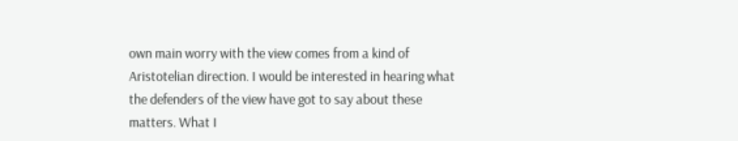own main worry with the view comes from a kind of Aristotelian direction. I would be interested in hearing what the defenders of the view have got to say about these matters. What I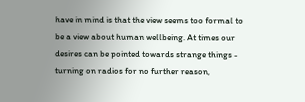have in mind is that the view seems too formal to be a view about human wellbeing. At times our desires can be pointed towards strange things - turning on radios for no further reason,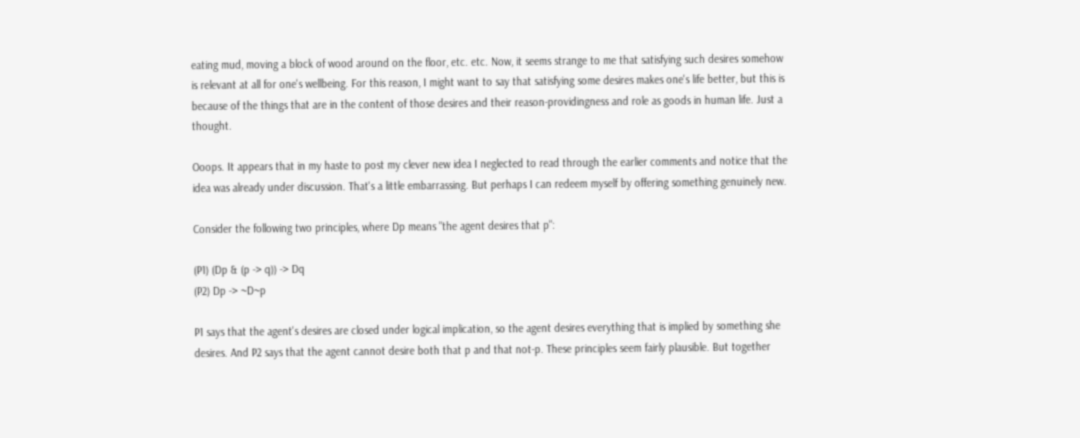eating mud, moving a block of wood around on the floor, etc. etc. Now, it seems strange to me that satisfying such desires somehow is relevant at all for one's wellbeing. For this reason, I might want to say that satisfying some desires makes one's life better, but this is because of the things that are in the content of those desires and their reason-providingness and role as goods in human life. Just a thought.

Ooops. It appears that in my haste to post my clever new idea I neglected to read through the earlier comments and notice that the idea was already under discussion. That's a little embarrassing. But perhaps I can redeem myself by offering something genuinely new.

Consider the following two principles, where Dp means "the agent desires that p":

(P1) (Dp & (p -> q)) -> Dq
(P2) Dp -> ~D~p

P1 says that the agent's desires are closed under logical implication, so the agent desires everything that is implied by something she desires. And P2 says that the agent cannot desire both that p and that not-p. These principles seem fairly plausible. But together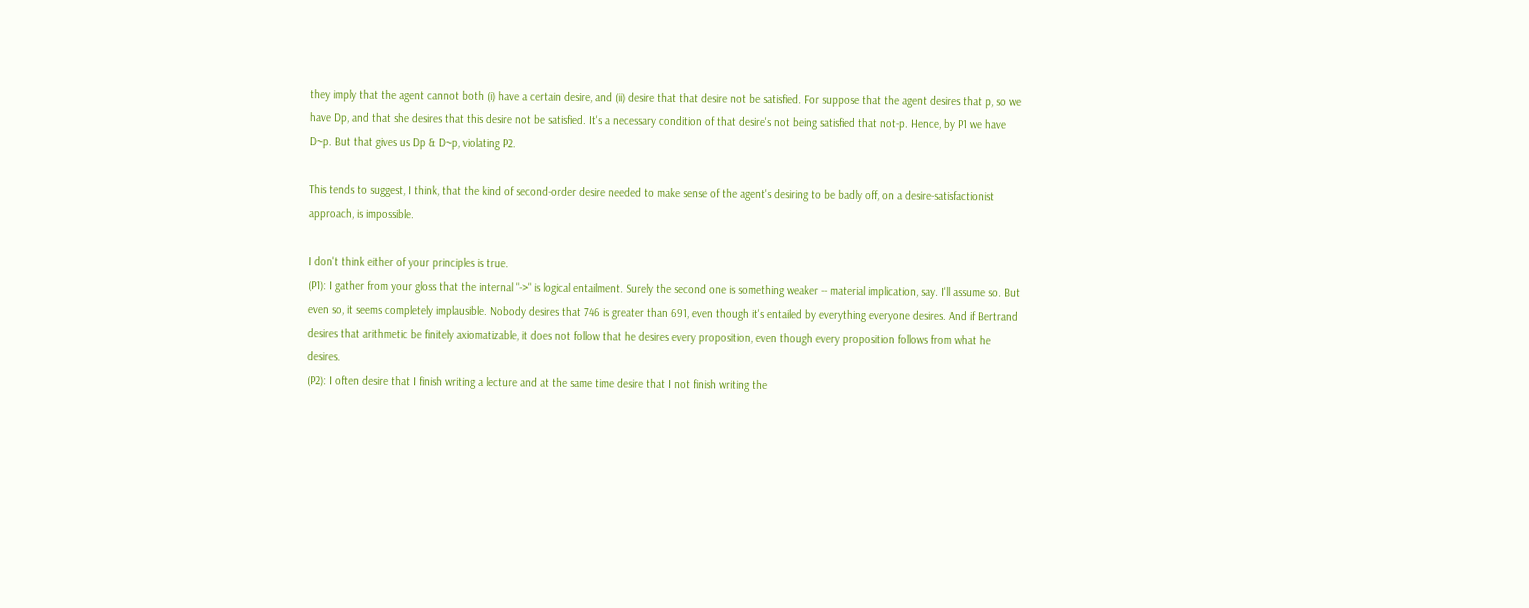they imply that the agent cannot both (i) have a certain desire, and (ii) desire that that desire not be satisfied. For suppose that the agent desires that p, so we have Dp, and that she desires that this desire not be satisfied. It's a necessary condition of that desire's not being satisfied that not-p. Hence, by P1 we have D~p. But that gives us Dp & D~p, violating P2.

This tends to suggest, I think, that the kind of second-order desire needed to make sense of the agent's desiring to be badly off, on a desire-satisfactionist approach, is impossible.

I don't think either of your principles is true.
(P1): I gather from your gloss that the internal "->" is logical entailment. Surely the second one is something weaker -- material implication, say. I'll assume so. But even so, it seems completely implausible. Nobody desires that 746 is greater than 691, even though it's entailed by everything everyone desires. And if Bertrand desires that arithmetic be finitely axiomatizable, it does not follow that he desires every proposition, even though every proposition follows from what he desires.
(P2): I often desire that I finish writing a lecture and at the same time desire that I not finish writing the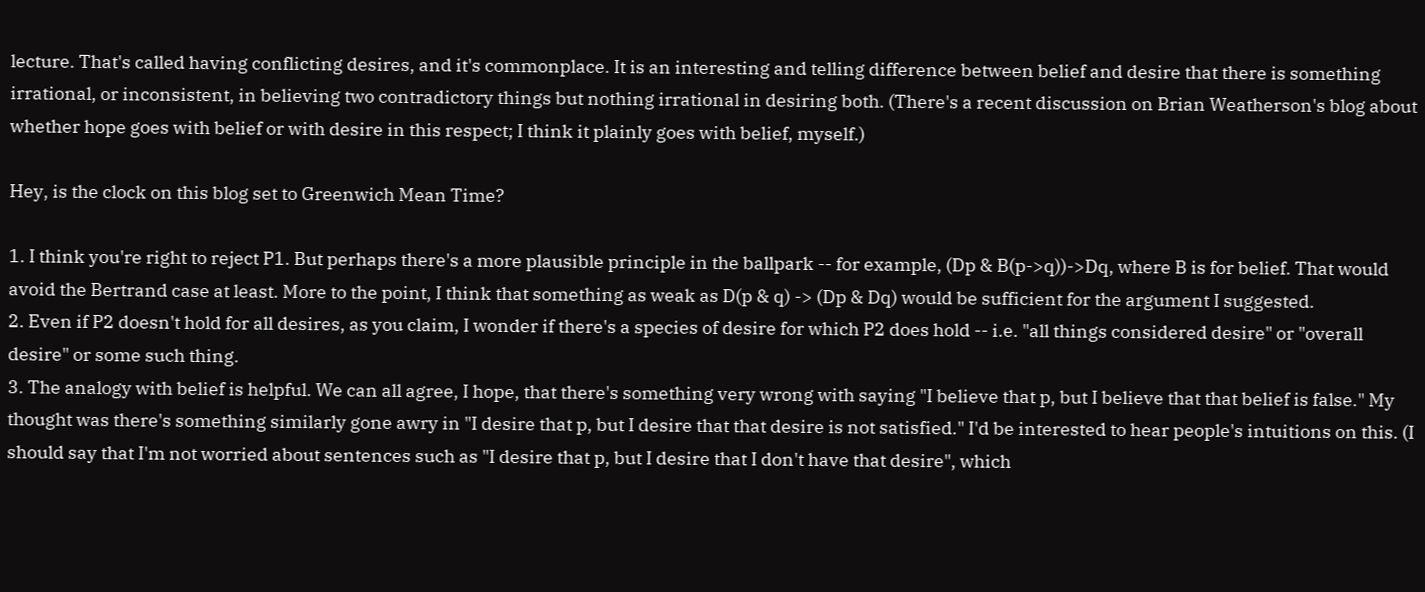lecture. That's called having conflicting desires, and it's commonplace. It is an interesting and telling difference between belief and desire that there is something irrational, or inconsistent, in believing two contradictory things but nothing irrational in desiring both. (There's a recent discussion on Brian Weatherson's blog about whether hope goes with belief or with desire in this respect; I think it plainly goes with belief, myself.)

Hey, is the clock on this blog set to Greenwich Mean Time?

1. I think you're right to reject P1. But perhaps there's a more plausible principle in the ballpark -- for example, (Dp & B(p->q))->Dq, where B is for belief. That would avoid the Bertrand case at least. More to the point, I think that something as weak as D(p & q) -> (Dp & Dq) would be sufficient for the argument I suggested.
2. Even if P2 doesn't hold for all desires, as you claim, I wonder if there's a species of desire for which P2 does hold -- i.e. "all things considered desire" or "overall desire" or some such thing.
3. The analogy with belief is helpful. We can all agree, I hope, that there's something very wrong with saying "I believe that p, but I believe that that belief is false." My thought was there's something similarly gone awry in "I desire that p, but I desire that that desire is not satisfied." I'd be interested to hear people's intuitions on this. (I should say that I'm not worried about sentences such as "I desire that p, but I desire that I don't have that desire", which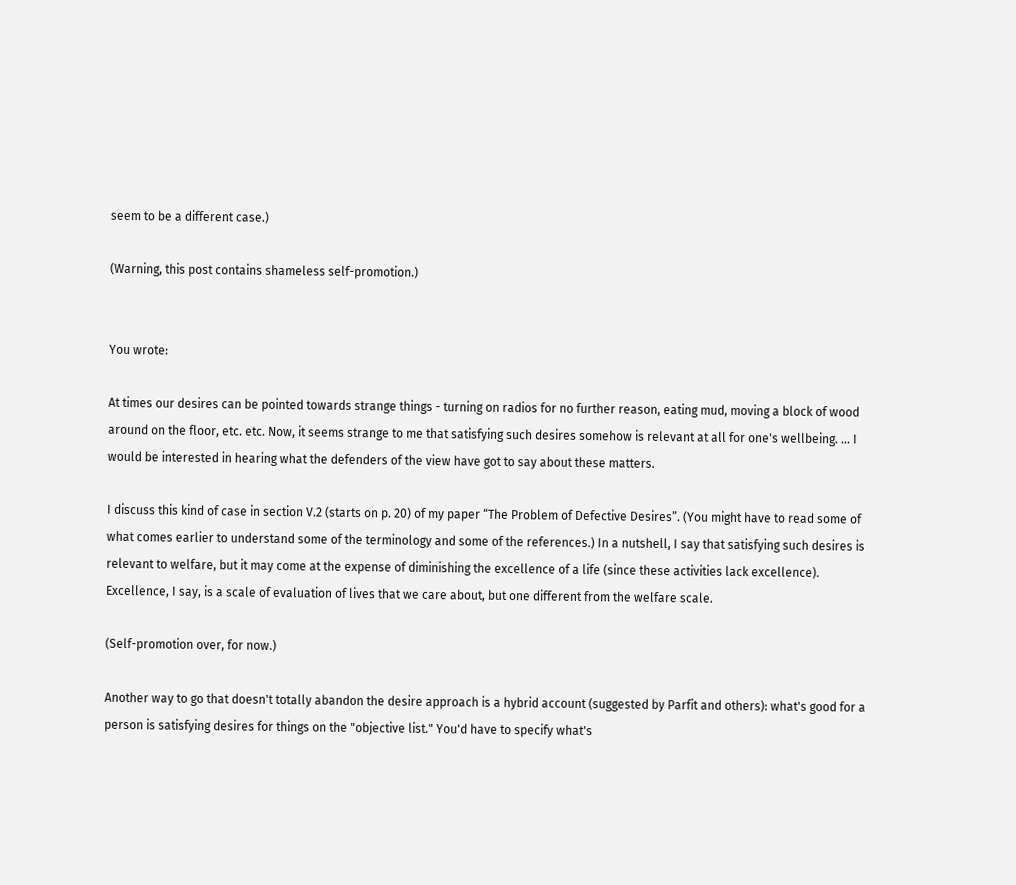seem to be a different case.)

(Warning, this post contains shameless self-promotion.)


You wrote:

At times our desires can be pointed towards strange things - turning on radios for no further reason, eating mud, moving a block of wood around on the floor, etc. etc. Now, it seems strange to me that satisfying such desires somehow is relevant at all for one's wellbeing. ... I would be interested in hearing what the defenders of the view have got to say about these matters.

I discuss this kind of case in section V.2 (starts on p. 20) of my paper “The Problem of Defective Desires”. (You might have to read some of what comes earlier to understand some of the terminology and some of the references.) In a nutshell, I say that satisfying such desires is relevant to welfare, but it may come at the expense of diminishing the excellence of a life (since these activities lack excellence). Excellence, I say, is a scale of evaluation of lives that we care about, but one different from the welfare scale.

(Self-promotion over, for now.)

Another way to go that doesn't totally abandon the desire approach is a hybrid account (suggested by Parfit and others): what's good for a person is satisfying desires for things on the "objective list." You'd have to specify what's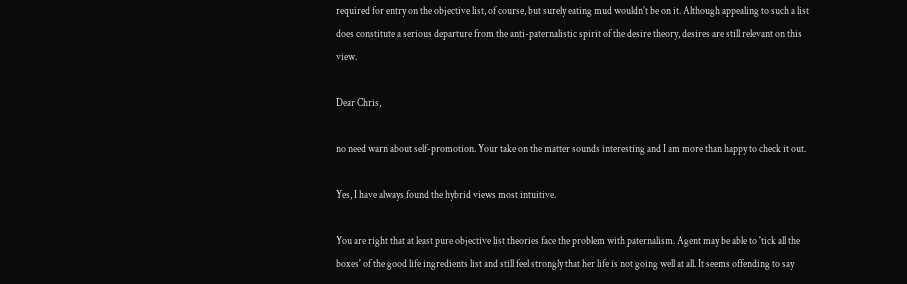required for entry on the objective list, of course, but surely eating mud wouldn't be on it. Although appealing to such a list does constitute a serious departure from the anti-paternalistic spirit of the desire theory, desires are still relevant on this view.

Dear Chris,

no need warn about self-promotion. Your take on the matter sounds interesting and I am more than happy to check it out.

Yes, I have always found the hybrid views most intuitive.

You are right that at least pure objective list theories face the problem with paternalism. Agent may be able to 'tick all the boxes' of the good life ingredients list and still feel strongly that her life is not going well at all. It seems offending to say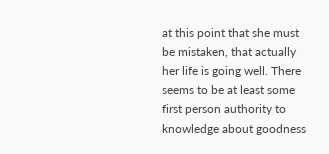at this point that she must be mistaken, that actually her life is going well. There seems to be at least some first person authority to knowledge about goodness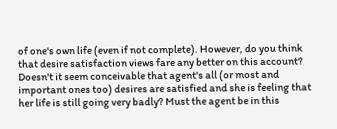of one's own life (even if not complete). However, do you think that desire satisfaction views fare any better on this account? Doesn't it seem conceivable that agent's all (or most and important ones too) desires are satisfied and she is feeling that her life is still going very badly? Must the agent be in this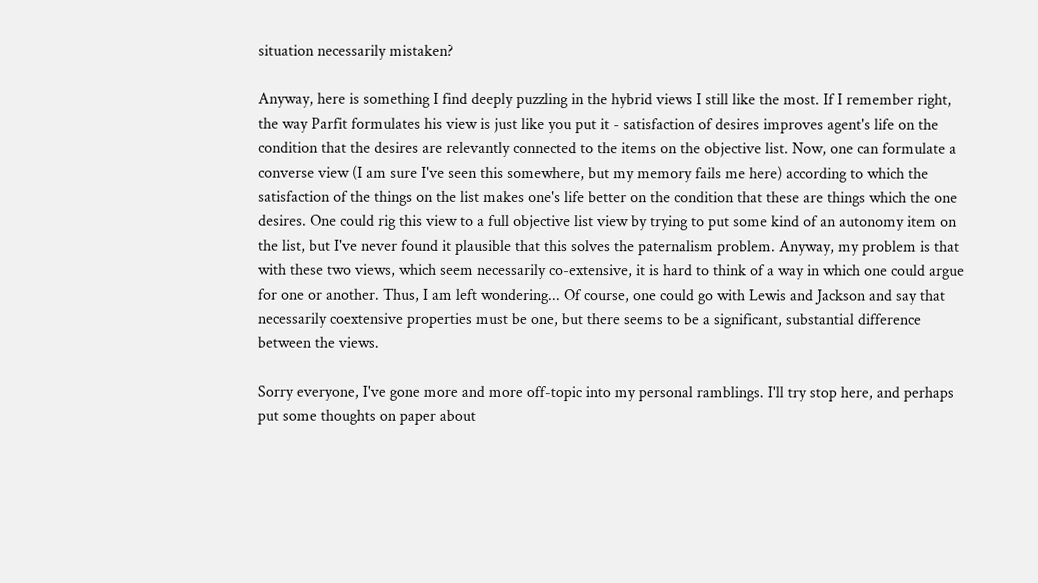situation necessarily mistaken?

Anyway, here is something I find deeply puzzling in the hybrid views I still like the most. If I remember right, the way Parfit formulates his view is just like you put it - satisfaction of desires improves agent's life on the condition that the desires are relevantly connected to the items on the objective list. Now, one can formulate a converse view (I am sure I've seen this somewhere, but my memory fails me here) according to which the satisfaction of the things on the list makes one's life better on the condition that these are things which the one desires. One could rig this view to a full objective list view by trying to put some kind of an autonomy item on the list, but I've never found it plausible that this solves the paternalism problem. Anyway, my problem is that with these two views, which seem necessarily co-extensive, it is hard to think of a way in which one could argue for one or another. Thus, I am left wondering... Of course, one could go with Lewis and Jackson and say that necessarily coextensive properties must be one, but there seems to be a significant, substantial difference between the views.

Sorry everyone, I've gone more and more off-topic into my personal ramblings. I'll try stop here, and perhaps put some thoughts on paper about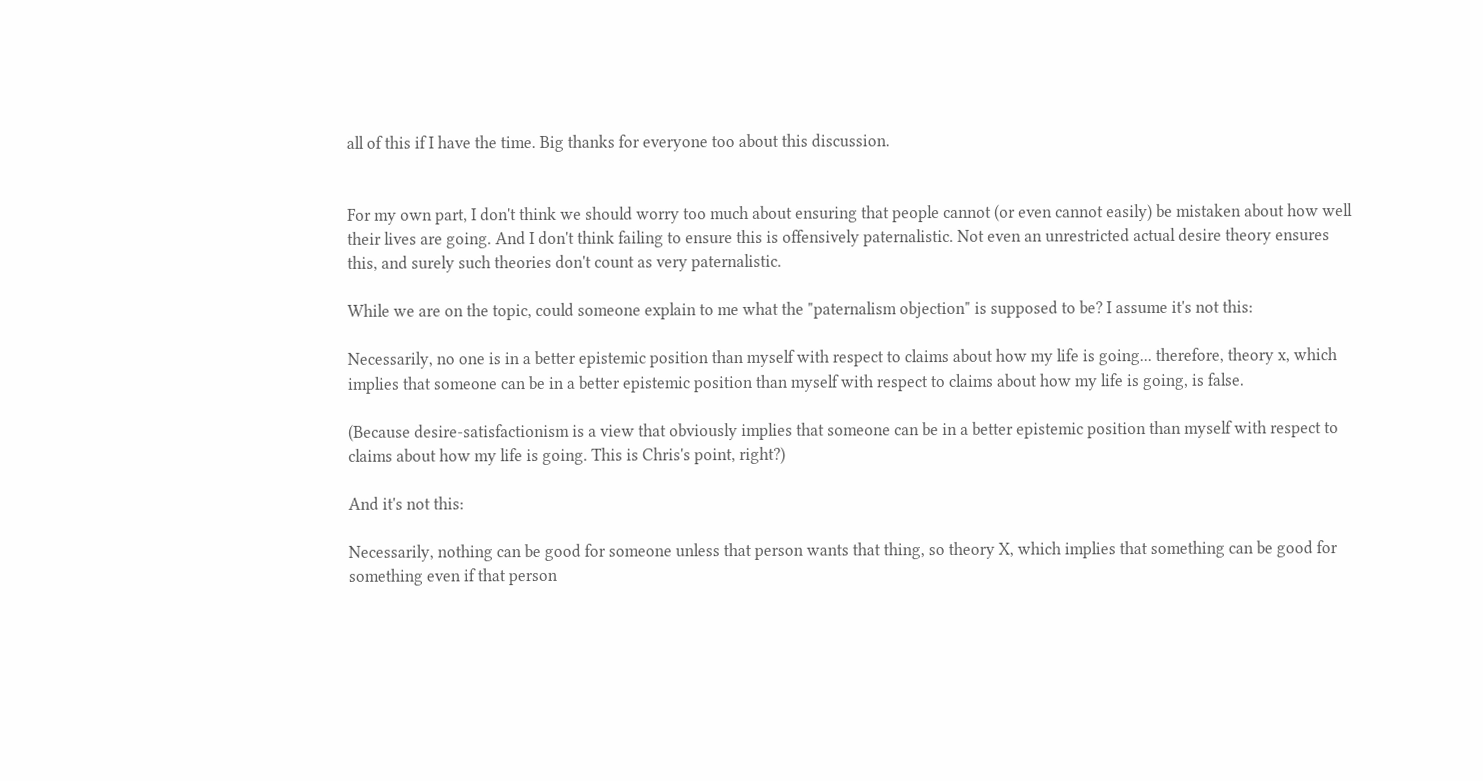all of this if I have the time. Big thanks for everyone too about this discussion.


For my own part, I don't think we should worry too much about ensuring that people cannot (or even cannot easily) be mistaken about how well their lives are going. And I don't think failing to ensure this is offensively paternalistic. Not even an unrestricted actual desire theory ensures this, and surely such theories don't count as very paternalistic.

While we are on the topic, could someone explain to me what the "paternalism objection" is supposed to be? I assume it's not this:

Necessarily, no one is in a better epistemic position than myself with respect to claims about how my life is going... therefore, theory x, which implies that someone can be in a better epistemic position than myself with respect to claims about how my life is going, is false.

(Because desire-satisfactionism is a view that obviously implies that someone can be in a better epistemic position than myself with respect to claims about how my life is going. This is Chris's point, right?)

And it's not this:

Necessarily, nothing can be good for someone unless that person wants that thing, so theory X, which implies that something can be good for something even if that person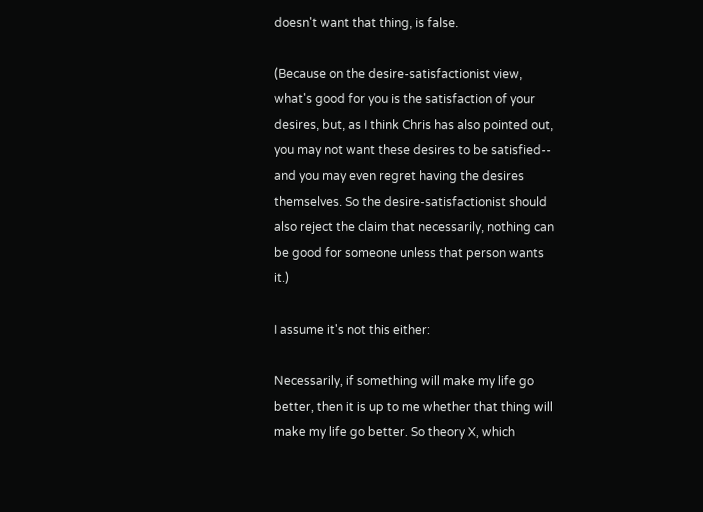doesn't want that thing, is false.

(Because on the desire-satisfactionist view, what's good for you is the satisfaction of your desires, but, as I think Chris has also pointed out, you may not want these desires to be satisfied-- and you may even regret having the desires themselves. So the desire-satisfactionist should also reject the claim that necessarily, nothing can be good for someone unless that person wants it.)

I assume it's not this either:

Necessarily, if something will make my life go better, then it is up to me whether that thing will make my life go better. So theory X, which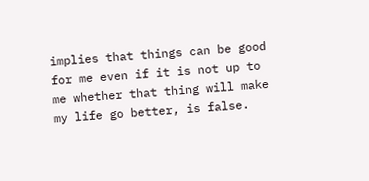implies that things can be good for me even if it is not up to me whether that thing will make my life go better, is false.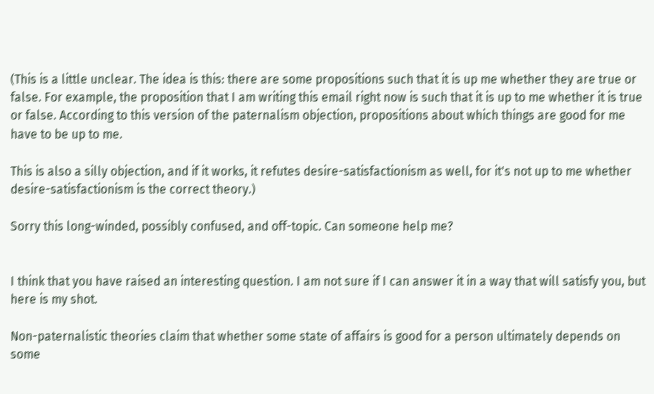(This is a little unclear. The idea is this: there are some propositions such that it is up me whether they are true or false. For example, the proposition that I am writing this email right now is such that it is up to me whether it is true or false. According to this version of the paternalism objection, propositions about which things are good for me have to be up to me.

This is also a silly objection, and if it works, it refutes desire-satisfactionism as well, for it's not up to me whether desire-satisfactionism is the correct theory.)

Sorry this long-winded, possibly confused, and off-topic. Can someone help me?


I think that you have raised an interesting question. I am not sure if I can answer it in a way that will satisfy you, but here is my shot.

Non-paternalistic theories claim that whether some state of affairs is good for a person ultimately depends on some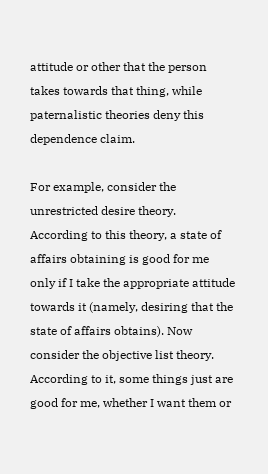attitude or other that the person takes towards that thing, while paternalistic theories deny this dependence claim.

For example, consider the unrestricted desire theory. According to this theory, a state of affairs obtaining is good for me only if I take the appropriate attitude towards it (namely, desiring that the state of affairs obtains). Now consider the objective list theory. According to it, some things just are good for me, whether I want them or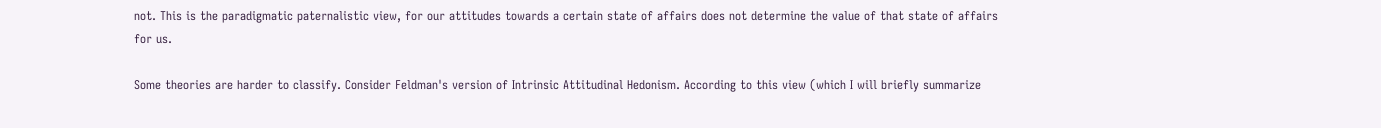not. This is the paradigmatic paternalistic view, for our attitudes towards a certain state of affairs does not determine the value of that state of affairs for us.

Some theories are harder to classify. Consider Feldman's version of Intrinsic Attitudinal Hedonism. According to this view (which I will briefly summarize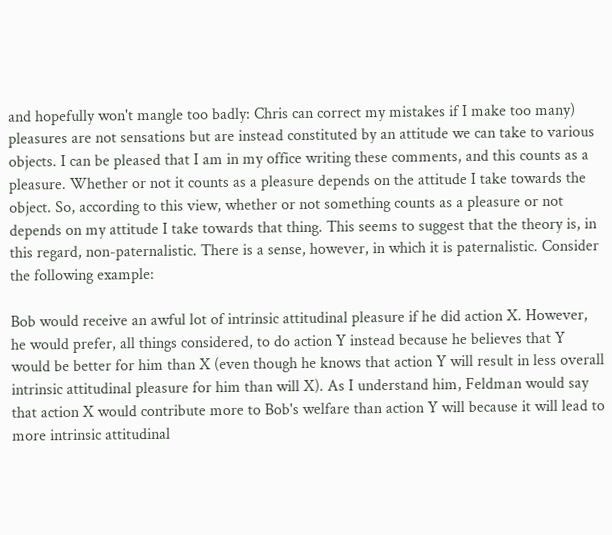and hopefully won't mangle too badly: Chris can correct my mistakes if I make too many) pleasures are not sensations but are instead constituted by an attitude we can take to various objects. I can be pleased that I am in my office writing these comments, and this counts as a pleasure. Whether or not it counts as a pleasure depends on the attitude I take towards the object. So, according to this view, whether or not something counts as a pleasure or not depends on my attitude I take towards that thing. This seems to suggest that the theory is, in this regard, non-paternalistic. There is a sense, however, in which it is paternalistic. Consider the following example:

Bob would receive an awful lot of intrinsic attitudinal pleasure if he did action X. However, he would prefer, all things considered, to do action Y instead because he believes that Y would be better for him than X (even though he knows that action Y will result in less overall intrinsic attitudinal pleasure for him than will X). As I understand him, Feldman would say that action X would contribute more to Bob's welfare than action Y will because it will lead to more intrinsic attitudinal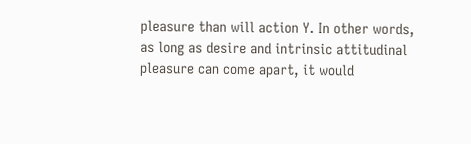pleasure than will action Y. In other words, as long as desire and intrinsic attitudinal pleasure can come apart, it would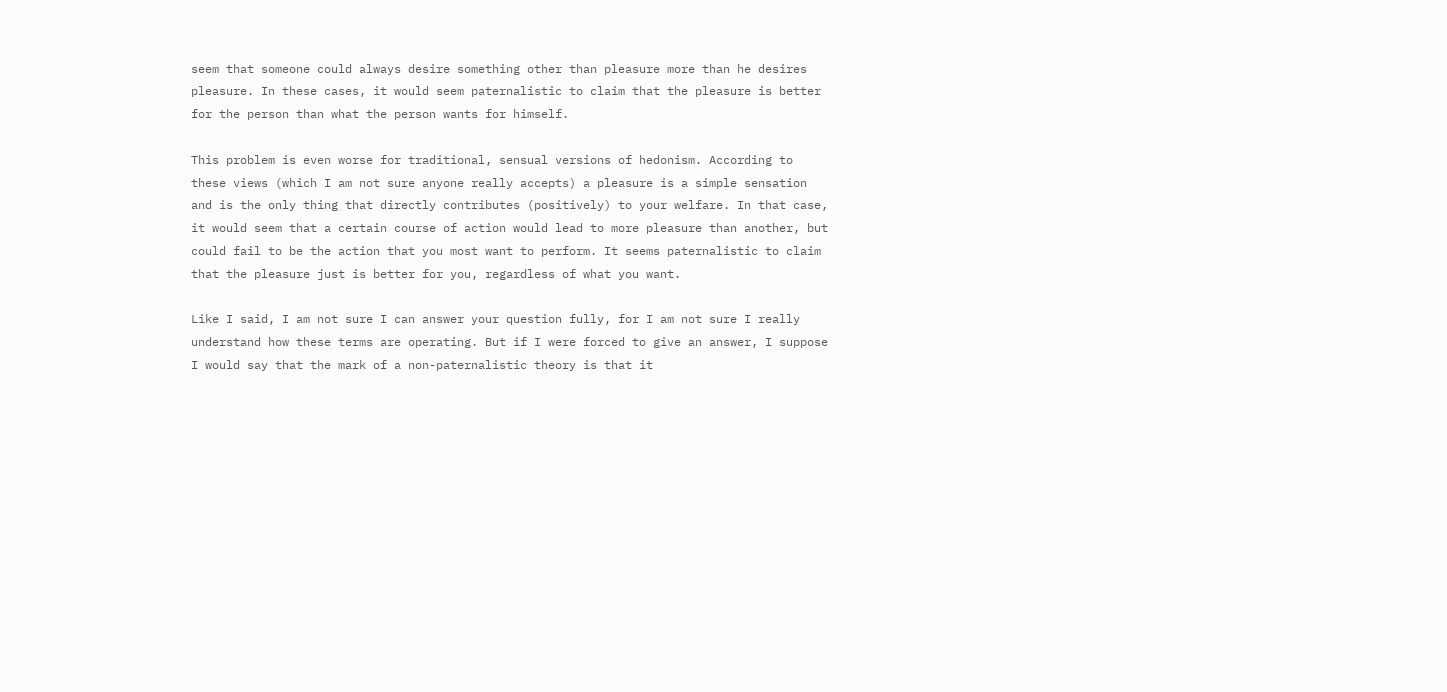seem that someone could always desire something other than pleasure more than he desires pleasure. In these cases, it would seem paternalistic to claim that the pleasure is better for the person than what the person wants for himself.

This problem is even worse for traditional, sensual versions of hedonism. According to these views (which I am not sure anyone really accepts) a pleasure is a simple sensation and is the only thing that directly contributes (positively) to your welfare. In that case, it would seem that a certain course of action would lead to more pleasure than another, but could fail to be the action that you most want to perform. It seems paternalistic to claim that the pleasure just is better for you, regardless of what you want.

Like I said, I am not sure I can answer your question fully, for I am not sure I really understand how these terms are operating. But if I were forced to give an answer, I suppose I would say that the mark of a non-paternalistic theory is that it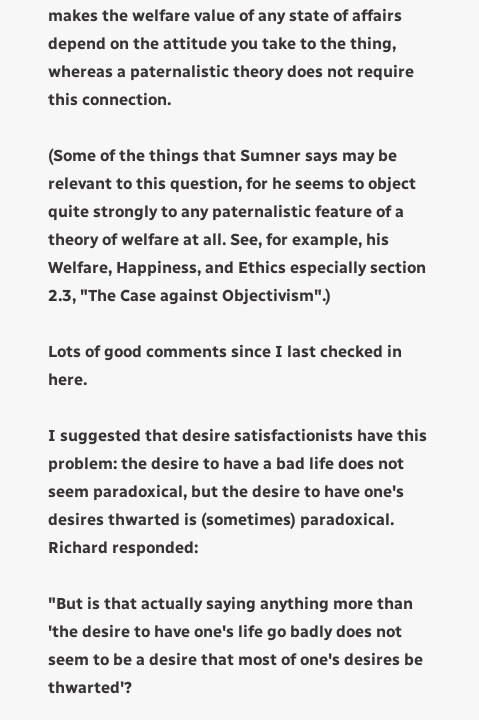makes the welfare value of any state of affairs depend on the attitude you take to the thing, whereas a paternalistic theory does not require this connection.

(Some of the things that Sumner says may be relevant to this question, for he seems to object quite strongly to any paternalistic feature of a theory of welfare at all. See, for example, his Welfare, Happiness, and Ethics especially section 2.3, "The Case against Objectivism".)

Lots of good comments since I last checked in here.

I suggested that desire satisfactionists have this problem: the desire to have a bad life does not seem paradoxical, but the desire to have one's desires thwarted is (sometimes) paradoxical. Richard responded:

"But is that actually saying anything more than 'the desire to have one's life go badly does not seem to be a desire that most of one's desires be thwarted'?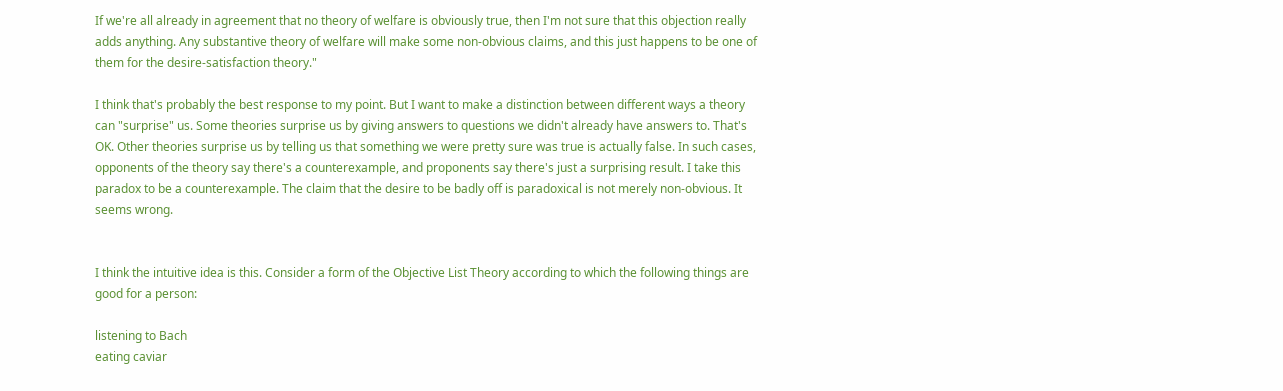If we're all already in agreement that no theory of welfare is obviously true, then I'm not sure that this objection really adds anything. Any substantive theory of welfare will make some non-obvious claims, and this just happens to be one of them for the desire-satisfaction theory."

I think that's probably the best response to my point. But I want to make a distinction between different ways a theory can "surprise" us. Some theories surprise us by giving answers to questions we didn't already have answers to. That's OK. Other theories surprise us by telling us that something we were pretty sure was true is actually false. In such cases, opponents of the theory say there's a counterexample, and proponents say there's just a surprising result. I take this paradox to be a counterexample. The claim that the desire to be badly off is paradoxical is not merely non-obvious. It seems wrong.


I think the intuitive idea is this. Consider a form of the Objective List Theory according to which the following things are good for a person:

listening to Bach
eating caviar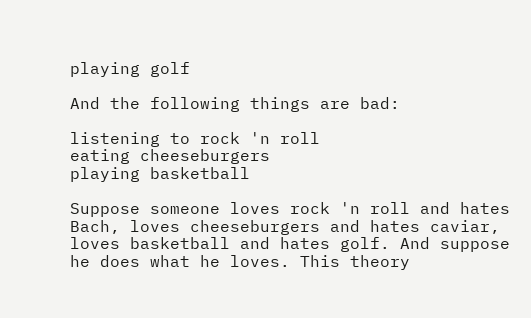playing golf

And the following things are bad:

listening to rock 'n roll
eating cheeseburgers
playing basketball

Suppose someone loves rock 'n roll and hates Bach, loves cheeseburgers and hates caviar, loves basketball and hates golf. And suppose he does what he loves. This theory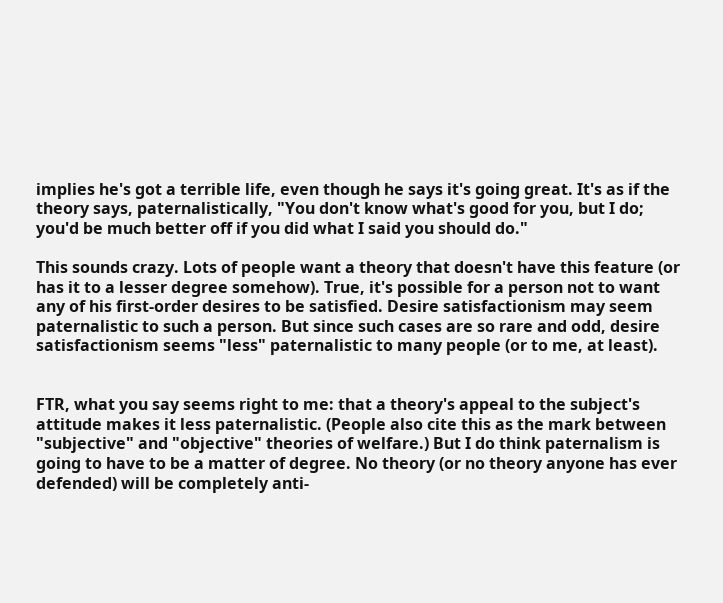implies he's got a terrible life, even though he says it's going great. It's as if the theory says, paternalistically, "You don't know what's good for you, but I do; you'd be much better off if you did what I said you should do."

This sounds crazy. Lots of people want a theory that doesn't have this feature (or has it to a lesser degree somehow). True, it's possible for a person not to want any of his first-order desires to be satisfied. Desire satisfactionism may seem paternalistic to such a person. But since such cases are so rare and odd, desire satisfactionism seems "less" paternalistic to many people (or to me, at least).


FTR, what you say seems right to me: that a theory's appeal to the subject's attitude makes it less paternalistic. (People also cite this as the mark between "subjective" and "objective" theories of welfare.) But I do think paternalism is going to have to be a matter of degree. No theory (or no theory anyone has ever defended) will be completely anti-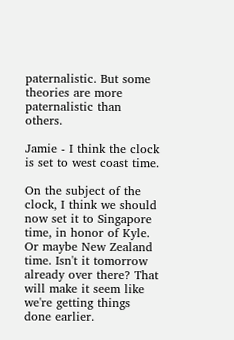paternalistic. But some theories are more paternalistic than others.

Jamie - I think the clock is set to west coast time.

On the subject of the clock, I think we should now set it to Singapore time, in honor of Kyle. Or maybe New Zealand time. Isn't it tomorrow already over there? That will make it seem like we're getting things done earlier.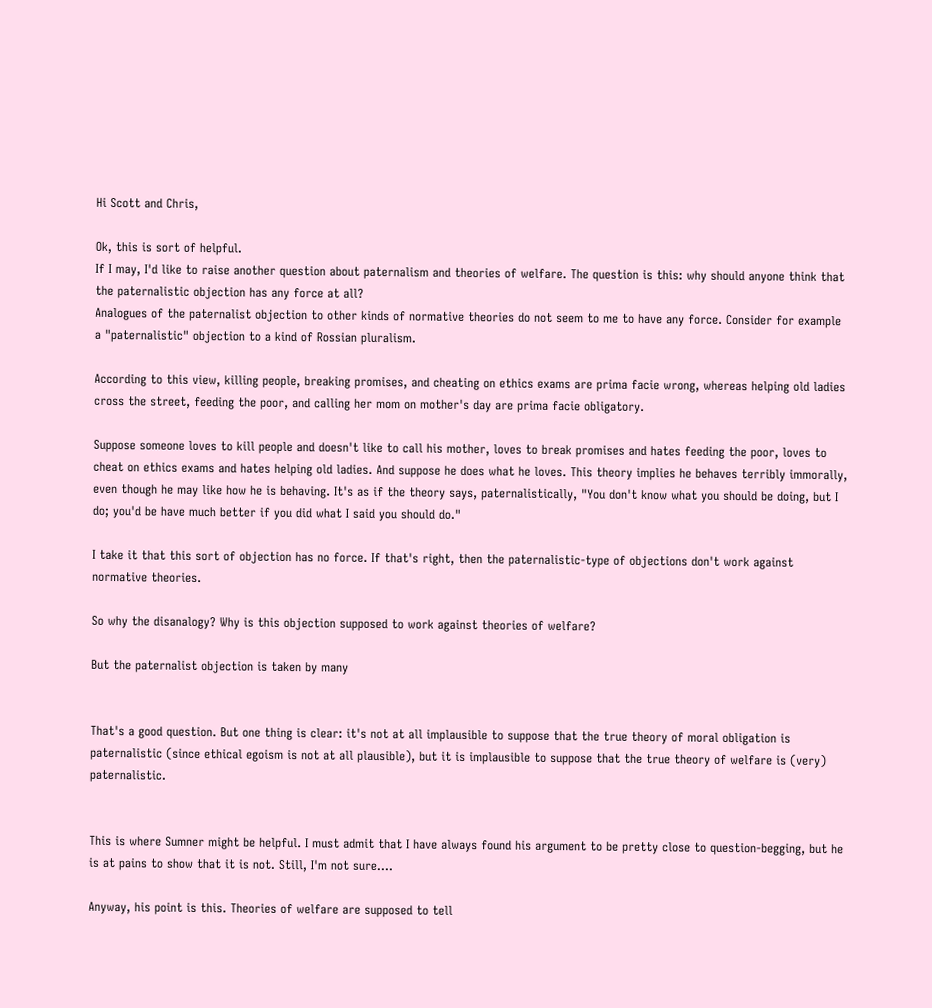Hi Scott and Chris,

Ok, this is sort of helpful.
If I may, I'd like to raise another question about paternalism and theories of welfare. The question is this: why should anyone think that the paternalistic objection has any force at all?
Analogues of the paternalist objection to other kinds of normative theories do not seem to me to have any force. Consider for example a "paternalistic" objection to a kind of Rossian pluralism.

According to this view, killing people, breaking promises, and cheating on ethics exams are prima facie wrong, whereas helping old ladies cross the street, feeding the poor, and calling her mom on mother's day are prima facie obligatory.

Suppose someone loves to kill people and doesn't like to call his mother, loves to break promises and hates feeding the poor, loves to cheat on ethics exams and hates helping old ladies. And suppose he does what he loves. This theory implies he behaves terribly immorally, even though he may like how he is behaving. It's as if the theory says, paternalistically, "You don't know what you should be doing, but I do; you'd be have much better if you did what I said you should do."

I take it that this sort of objection has no force. If that's right, then the paternalistic-type of objections don't work against normative theories.

So why the disanalogy? Why is this objection supposed to work against theories of welfare?

But the paternalist objection is taken by many


That's a good question. But one thing is clear: it's not at all implausible to suppose that the true theory of moral obligation is paternalistic (since ethical egoism is not at all plausible), but it is implausible to suppose that the true theory of welfare is (very) paternalistic.


This is where Sumner might be helpful. I must admit that I have always found his argument to be pretty close to question-begging, but he is at pains to show that it is not. Still, I'm not sure....

Anyway, his point is this. Theories of welfare are supposed to tell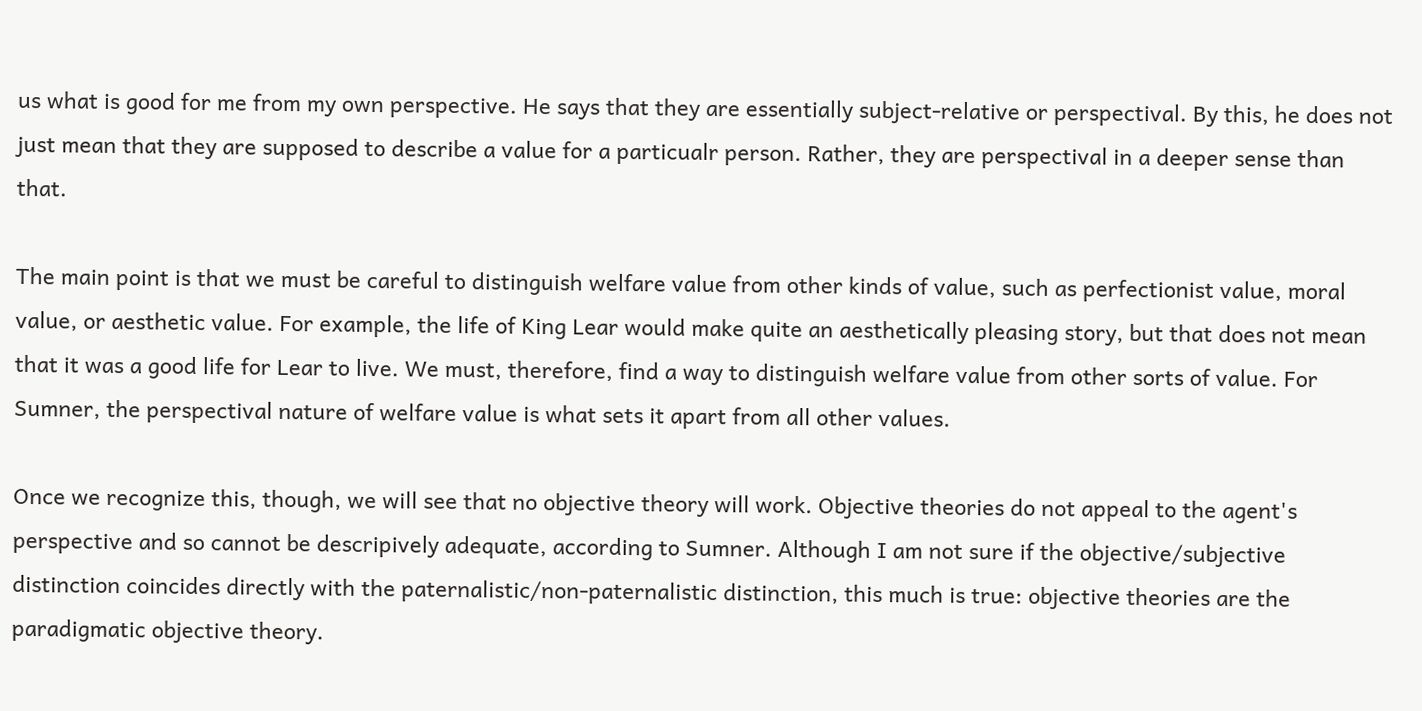us what is good for me from my own perspective. He says that they are essentially subject-relative or perspectival. By this, he does not just mean that they are supposed to describe a value for a particualr person. Rather, they are perspectival in a deeper sense than that.

The main point is that we must be careful to distinguish welfare value from other kinds of value, such as perfectionist value, moral value, or aesthetic value. For example, the life of King Lear would make quite an aesthetically pleasing story, but that does not mean that it was a good life for Lear to live. We must, therefore, find a way to distinguish welfare value from other sorts of value. For Sumner, the perspectival nature of welfare value is what sets it apart from all other values.

Once we recognize this, though, we will see that no objective theory will work. Objective theories do not appeal to the agent's perspective and so cannot be descripively adequate, according to Sumner. Although I am not sure if the objective/subjective distinction coincides directly with the paternalistic/non-paternalistic distinction, this much is true: objective theories are the paradigmatic objective theory.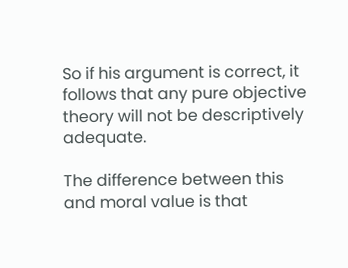So if his argument is correct, it follows that any pure objective theory will not be descriptively adequate.

The difference between this and moral value is that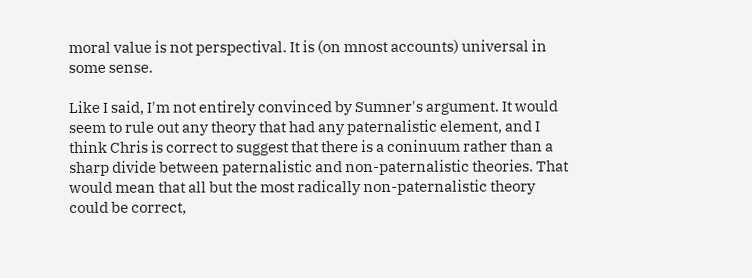moral value is not perspectival. It is (on mnost accounts) universal in some sense.

Like I said, I'm not entirely convinced by Sumner's argument. It would seem to rule out any theory that had any paternalistic element, and I think Chris is correct to suggest that there is a coninuum rather than a sharp divide between paternalistic and non-paternalistic theories. That would mean that all but the most radically non-paternalistic theory could be correct,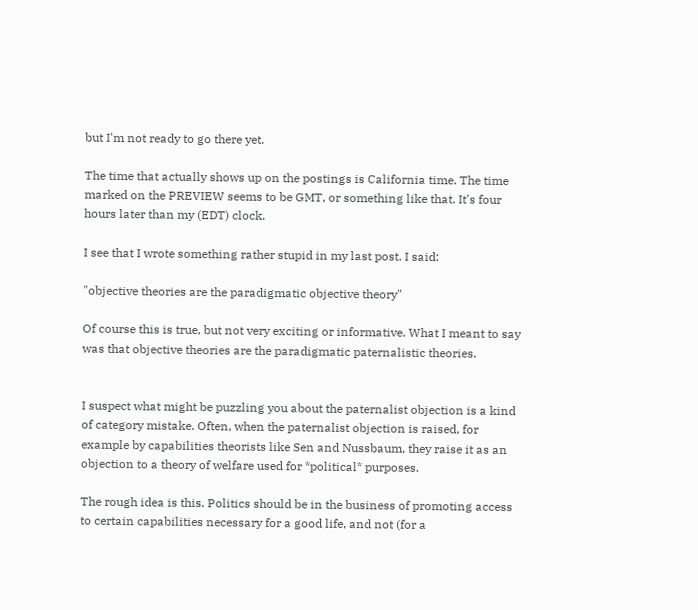but I'm not ready to go there yet.

The time that actually shows up on the postings is California time. The time marked on the PREVIEW seems to be GMT, or something like that. It's four hours later than my (EDT) clock.

I see that I wrote something rather stupid in my last post. I said:

"objective theories are the paradigmatic objective theory"

Of course this is true, but not very exciting or informative. What I meant to say was that objective theories are the paradigmatic paternalistic theories.


I suspect what might be puzzling you about the paternalist objection is a kind of category mistake. Often, when the paternalist objection is raised, for example by capabilities theorists like Sen and Nussbaum, they raise it as an objection to a theory of welfare used for *political* purposes.

The rough idea is this. Politics should be in the business of promoting access to certain capabilities necessary for a good life, and not (for a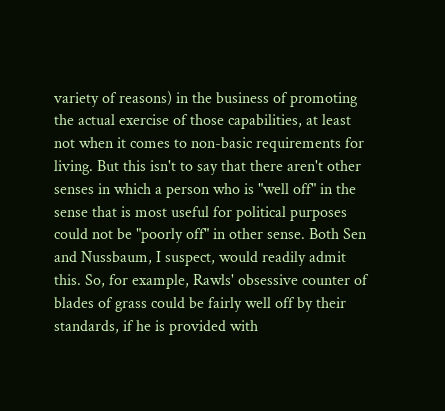variety of reasons) in the business of promoting the actual exercise of those capabilities, at least not when it comes to non-basic requirements for living. But this isn't to say that there aren't other senses in which a person who is "well off" in the sense that is most useful for political purposes could not be "poorly off" in other sense. Both Sen and Nussbaum, I suspect, would readily admit this. So, for example, Rawls' obsessive counter of blades of grass could be fairly well off by their standards, if he is provided with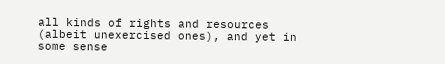all kinds of rights and resources (albeit unexercised ones), and yet in some sense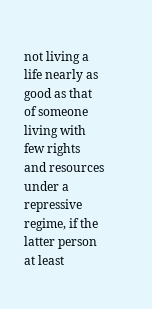not living a life nearly as good as that of someone living with few rights and resources under a repressive regime, if the latter person at least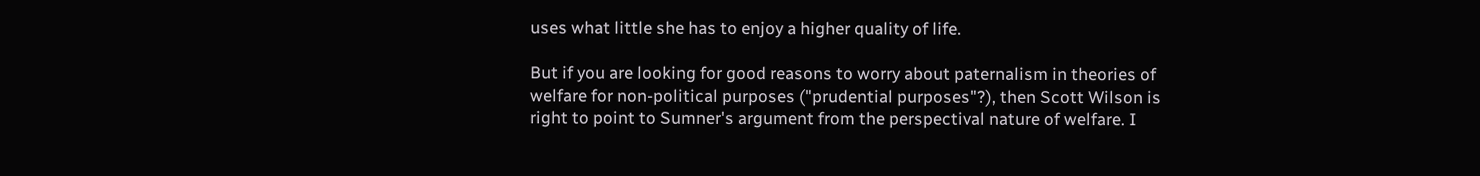uses what little she has to enjoy a higher quality of life.

But if you are looking for good reasons to worry about paternalism in theories of welfare for non-political purposes ("prudential purposes"?), then Scott Wilson is right to point to Sumner's argument from the perspectival nature of welfare. I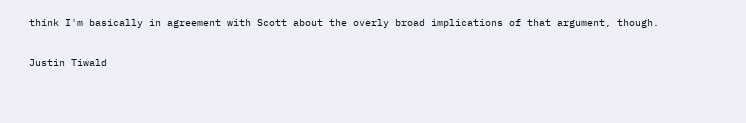think I'm basically in agreement with Scott about the overly broad implications of that argument, though.

Justin Tiwald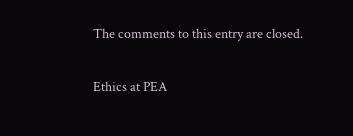The comments to this entry are closed.

Ethics at PEA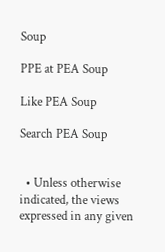Soup

PPE at PEA Soup

Like PEA Soup

Search PEA Soup


  • Unless otherwise indicated, the views expressed in any given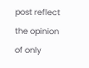post reflect the opinion of only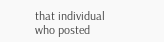that individual who posted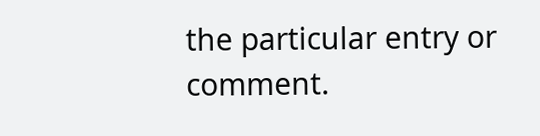the particular entry or comment.